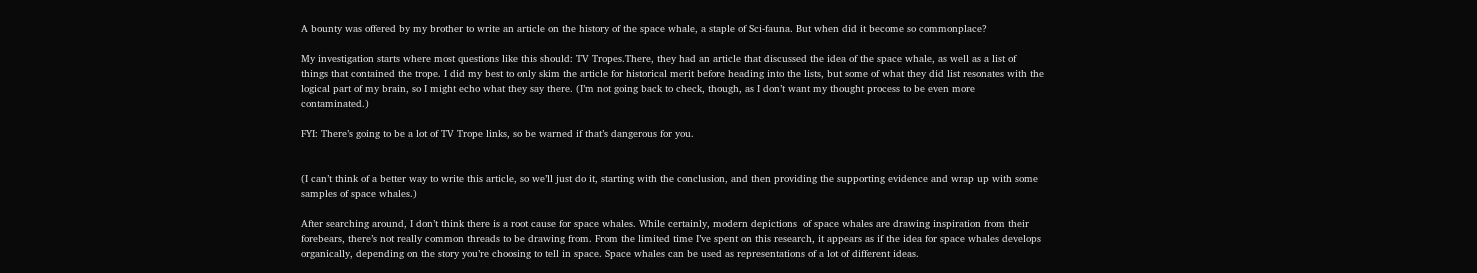A bounty was offered by my brother to write an article on the history of the space whale, a staple of Sci-fauna. But when did it become so commonplace?

My investigation starts where most questions like this should: TV Tropes.There, they had an article that discussed the idea of the space whale, as well as a list of things that contained the trope. I did my best to only skim the article for historical merit before heading into the lists, but some of what they did list resonates with the logical part of my brain, so I might echo what they say there. (I’m not going back to check, though, as I don’t want my thought process to be even more contaminated.)

FYI: There’s going to be a lot of TV Trope links, so be warned if that’s dangerous for you.


(I can’t think of a better way to write this article, so we’ll just do it, starting with the conclusion, and then providing the supporting evidence and wrap up with some samples of space whales.)

After searching around, I don’t think there is a root cause for space whales. While certainly, modern depictions  of space whales are drawing inspiration from their forebears, there’s not really common threads to be drawing from. From the limited time I’ve spent on this research, it appears as if the idea for space whales develops organically, depending on the story you’re choosing to tell in space. Space whales can be used as representations of a lot of different ideas.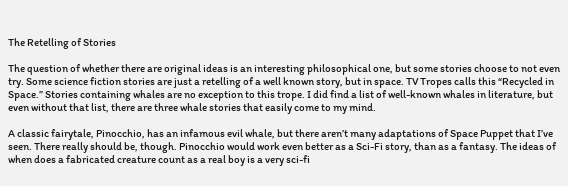The Retelling of Stories

The question of whether there are original ideas is an interesting philosophical one, but some stories choose to not even try. Some science fiction stories are just a retelling of a well known story, but in space. TV Tropes calls this “Recycled in Space.” Stories containing whales are no exception to this trope. I did find a list of well-known whales in literature, but even without that list, there are three whale stories that easily come to my mind.

A classic fairytale, Pinocchio, has an infamous evil whale, but there aren’t many adaptations of Space Puppet that I’ve seen. There really should be, though. Pinocchio would work even better as a Sci-Fi story, than as a fantasy. The ideas of when does a fabricated creature count as a real boy is a very sci-fi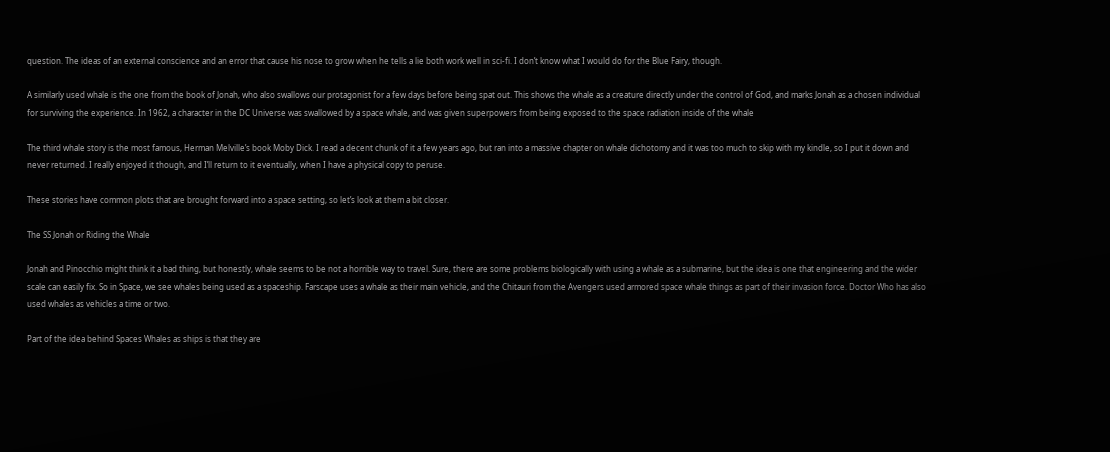question. The ideas of an external conscience and an error that cause his nose to grow when he tells a lie both work well in sci-fi. I don’t know what I would do for the Blue Fairy, though.

A similarly used whale is the one from the book of Jonah, who also swallows our protagonist for a few days before being spat out. This shows the whale as a creature directly under the control of God, and marks Jonah as a chosen individual for surviving the experience. In 1962, a character in the DC Universe was swallowed by a space whale, and was given superpowers from being exposed to the space radiation inside of the whale

The third whale story is the most famous, Herman Melville’s book Moby Dick. I read a decent chunk of it a few years ago, but ran into a massive chapter on whale dichotomy and it was too much to skip with my kindle, so I put it down and never returned. I really enjoyed it though, and I’ll return to it eventually, when I have a physical copy to peruse.

These stories have common plots that are brought forward into a space setting, so let’s look at them a bit closer.

The SS Jonah or Riding the Whale

Jonah and Pinocchio might think it a bad thing, but honestly, whale seems to be not a horrible way to travel. Sure, there are some problems biologically with using a whale as a submarine, but the idea is one that engineering and the wider scale can easily fix. So in Space, we see whales being used as a spaceship. Farscape uses a whale as their main vehicle, and the Chitauri from the Avengers used armored space whale things as part of their invasion force. Doctor Who has also used whales as vehicles a time or two.

Part of the idea behind Spaces Whales as ships is that they are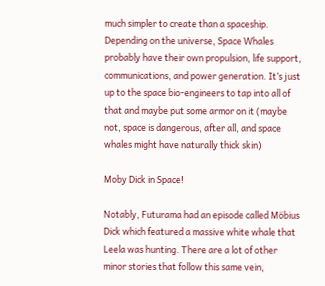much simpler to create than a spaceship. Depending on the universe, Space Whales probably have their own propulsion, life support, communications, and power generation. It’s just up to the space bio-engineers to tap into all of that and maybe put some armor on it (maybe not, space is dangerous, after all, and space whales might have naturally thick skin)

Moby Dick in Space!

Notably, Futurama had an episode called Möbius Dick which featured a massive white whale that Leela was hunting. There are a lot of other minor stories that follow this same vein,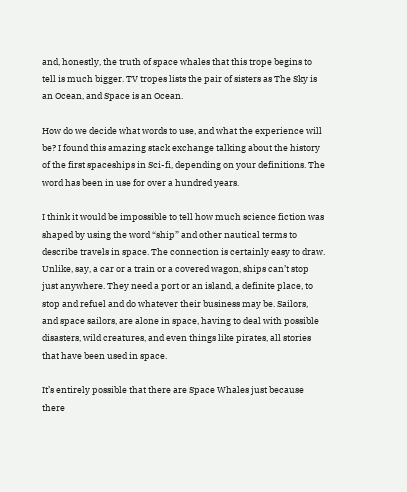and, honestly, the truth of space whales that this trope begins to tell is much bigger. TV tropes lists the pair of sisters as The Sky is an Ocean, and Space is an Ocean.

How do we decide what words to use, and what the experience will be? I found this amazing stack exchange talking about the history of the first spaceships in Sci-fi, depending on your definitions. The word has been in use for over a hundred years.

I think it would be impossible to tell how much science fiction was shaped by using the word “ship” and other nautical terms to describe travels in space. The connection is certainly easy to draw. Unlike, say, a car or a train or a covered wagon, ships can’t stop just anywhere. They need a port or an island, a definite place, to stop and refuel and do whatever their business may be. Sailors, and space sailors, are alone in space, having to deal with possible disasters, wild creatures, and even things like pirates, all stories that have been used in space.

It’s entirely possible that there are Space Whales just because there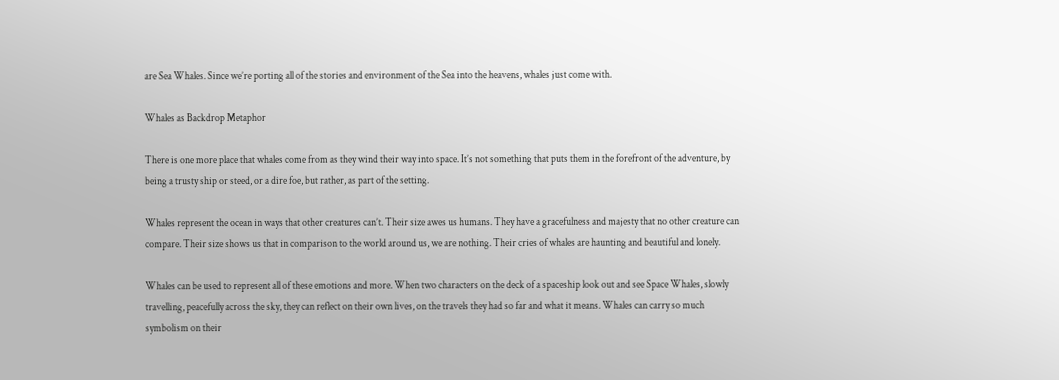are Sea Whales. Since we’re porting all of the stories and environment of the Sea into the heavens, whales just come with.

Whales as Backdrop Metaphor

There is one more place that whales come from as they wind their way into space. It’s not something that puts them in the forefront of the adventure, by being a trusty ship or steed, or a dire foe, but rather, as part of the setting.

Whales represent the ocean in ways that other creatures can’t. Their size awes us humans. They have a gracefulness and majesty that no other creature can compare. Their size shows us that in comparison to the world around us, we are nothing. Their cries of whales are haunting and beautiful and lonely.

Whales can be used to represent all of these emotions and more. When two characters on the deck of a spaceship look out and see Space Whales, slowly travelling, peacefully across the sky, they can reflect on their own lives, on the travels they had so far and what it means. Whales can carry so much symbolism on their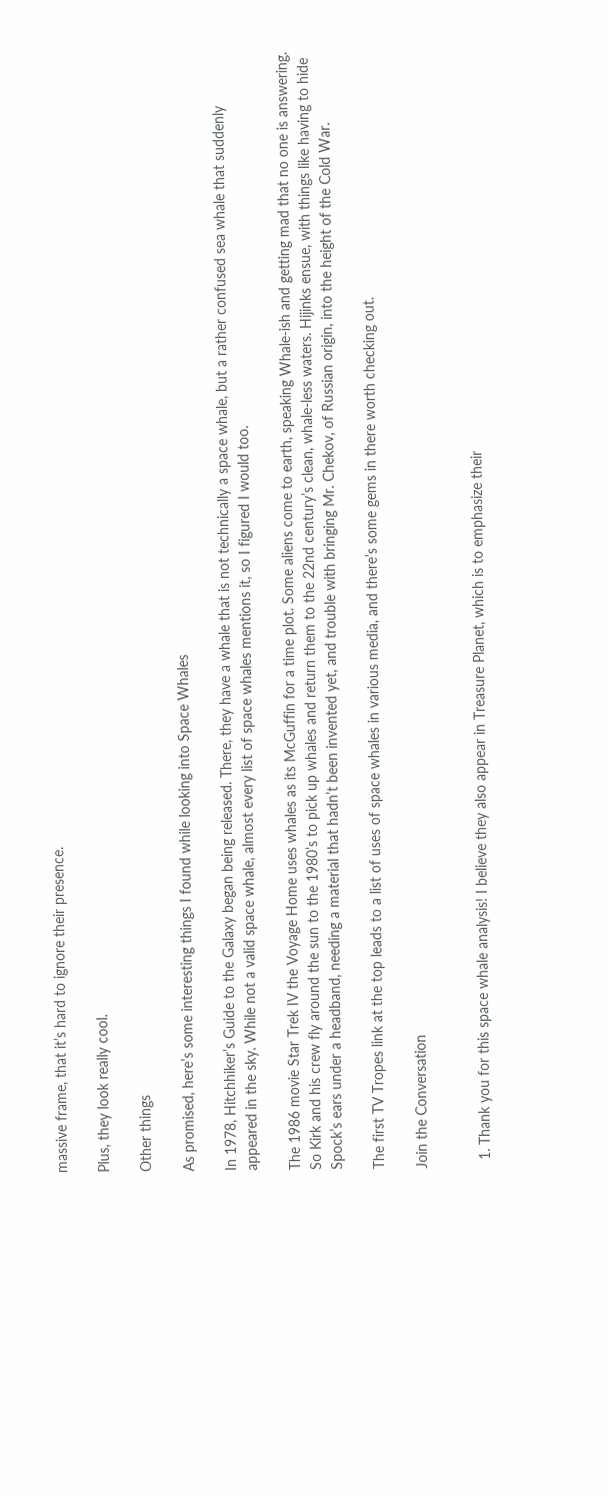massive frame, that it’s hard to ignore their presence.

Plus, they look really cool.

Other things

As promised, here’s some interesting things I found while looking into Space Whales

In 1978, Hitchhiker’s Guide to the Galaxy began being released. There, they have a whale that is not technically a space whale, but a rather confused sea whale that suddenly appeared in the sky. While not a valid space whale, almost every list of space whales mentions it, so I figured I would too.

The 1986 movie Star Trek IV the Voyage Home uses whales as its McGuffin for a time plot. Some aliens come to earth, speaking Whale-ish and getting mad that no one is answering. So Kirk and his crew fly around the sun to the 1980’s to pick up whales and return them to the 22nd century’s clean, whale-less waters. Hijinks ensue, with things like having to hide Spock’s ears under a headband, needing a material that hadn’t been invented yet, and trouble with bringing Mr. Chekov, of Russian origin, into the height of the Cold War.

The first TV Tropes link at the top leads to a list of uses of space whales in various media, and there’s some gems in there worth checking out.

Join the Conversation


  1. Thank you for this space whale analysis! I believe they also appear in Treasure Planet, which is to emphasize their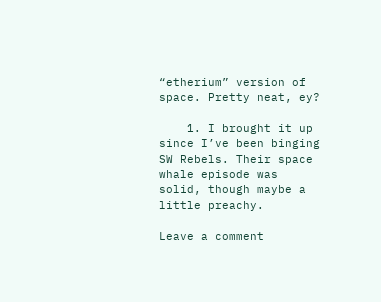“etherium” version of space. Pretty neat, ey?

    1. I brought it up since I’ve been binging SW Rebels. Their space whale episode was solid, though maybe a little preachy.

Leave a comment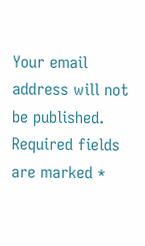Your email address will not be published. Required fields are marked *